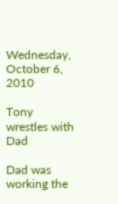Wednesday, October 6, 2010

Tony wrestles with Dad

Dad was working the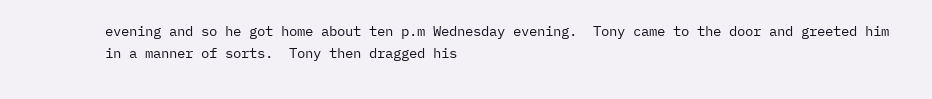evening and so he got home about ten p.m Wednesday evening.  Tony came to the door and greeted him in a manner of sorts.  Tony then dragged his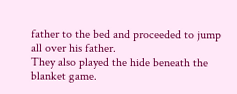father to the bed and proceeded to jump all over his father.
They also played the hide beneath the blanket game.